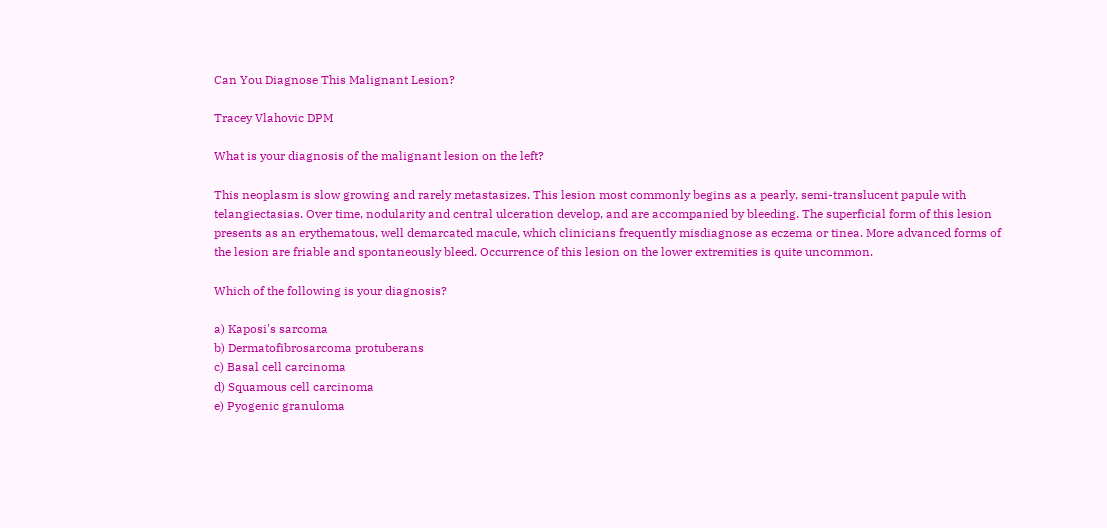Can You Diagnose This Malignant Lesion?

Tracey Vlahovic DPM

What is your diagnosis of the malignant lesion on the left?

This neoplasm is slow growing and rarely metastasizes. This lesion most commonly begins as a pearly, semi-translucent papule with telangiectasias. Over time, nodularity and central ulceration develop, and are accompanied by bleeding. The superficial form of this lesion presents as an erythematous, well demarcated macule, which clinicians frequently misdiagnose as eczema or tinea. More advanced forms of the lesion are friable and spontaneously bleed. Occurrence of this lesion on the lower extremities is quite uncommon.

Which of the following is your diagnosis?

a) Kaposi's sarcoma
b) Dermatofibrosarcoma protuberans
c) Basal cell carcinoma
d) Squamous cell carcinoma
e) Pyogenic granuloma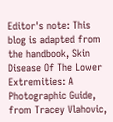Editor's note: This blog is adapted from the handbook, Skin Disease Of The Lower Extremities: A Photographic Guide, from Tracey Vlahovic,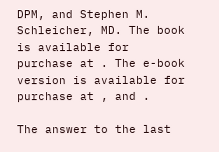DPM, and Stephen M. Schleicher, MD. The book is available for purchase at . The e-book version is available for purchase at , and .

The answer to the last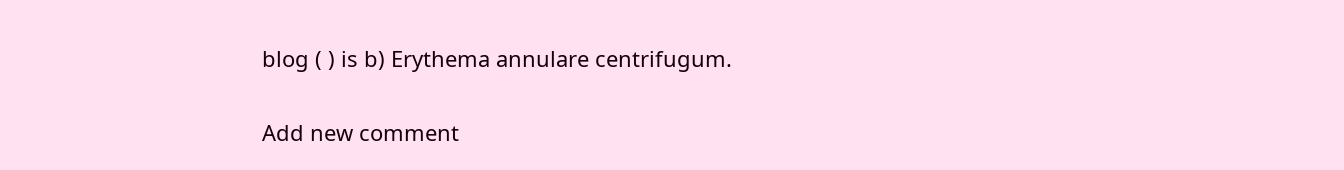blog ( ) is b) Erythema annulare centrifugum.

Add new comment